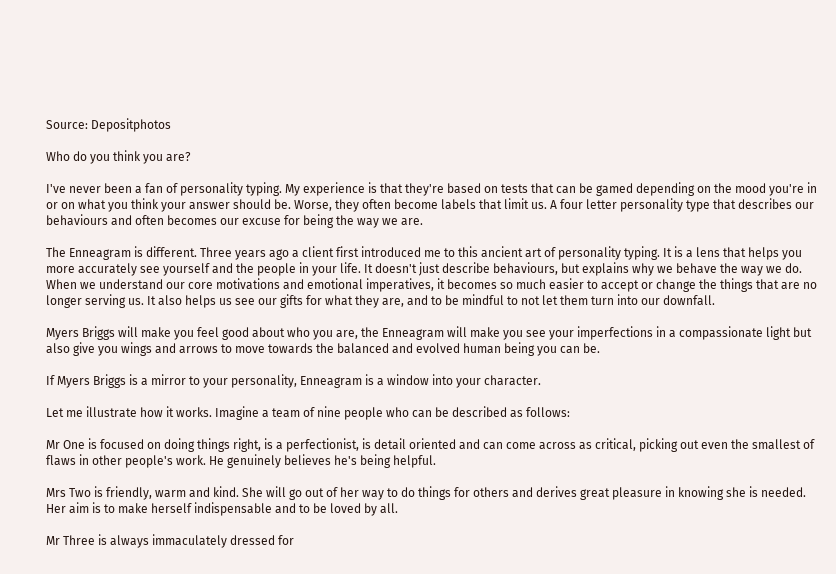Source: Depositphotos

Who do you think you are?

I've never been a fan of personality typing. My experience is that they're based on tests that can be gamed depending on the mood you're in or on what you think your answer should be. Worse, they often become labels that limit us. A four letter personality type that describes our behaviours and often becomes our excuse for being the way we are.

The Enneagram is different. Three years ago a client first introduced me to this ancient art of personality typing. It is a lens that helps you more accurately see yourself and the people in your life. It doesn't just describe behaviours, but explains why we behave the way we do. When we understand our core motivations and emotional imperatives, it becomes so much easier to accept or change the things that are no longer serving us. It also helps us see our gifts for what they are, and to be mindful to not let them turn into our downfall.

Myers Briggs will make you feel good about who you are, the Enneagram will make you see your imperfections in a compassionate light but also give you wings and arrows to move towards the balanced and evolved human being you can be.

If Myers Briggs is a mirror to your personality, Enneagram is a window into your character.

Let me illustrate how it works. Imagine a team of nine people who can be described as follows:

Mr One is focused on doing things right, is a perfectionist, is detail oriented and can come across as critical, picking out even the smallest of flaws in other people's work. He genuinely believes he's being helpful.

Mrs Two is friendly, warm and kind. She will go out of her way to do things for others and derives great pleasure in knowing she is needed. Her aim is to make herself indispensable and to be loved by all.

Mr Three is always immaculately dressed for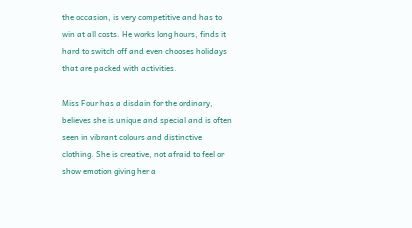the occasion, is very competitive and has to win at all costs. He works long hours, finds it hard to switch off and even chooses holidays that are packed with activities.

Miss Four has a disdain for the ordinary, believes she is unique and special and is often seen in vibrant colours and distinctive clothing. She is creative, not afraid to feel or show emotion giving her a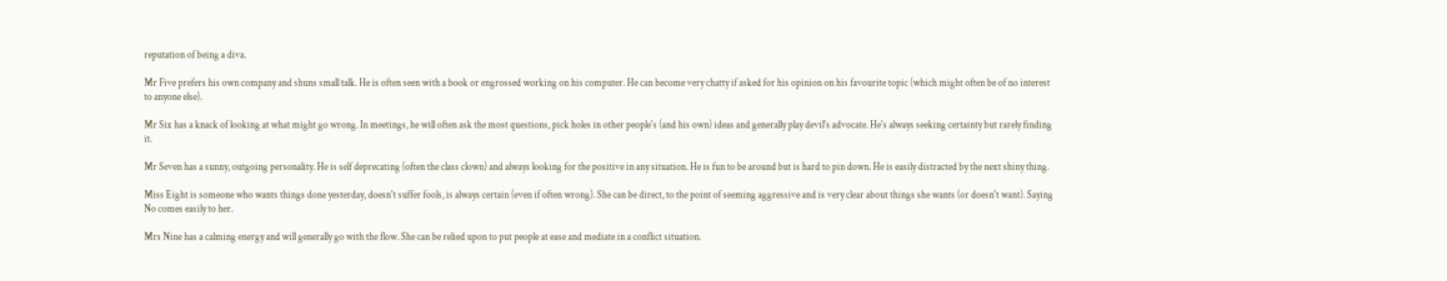reputation of being a diva.

Mr Five prefers his own company and shuns small talk. He is often seen with a book or engrossed working on his computer. He can become very chatty if asked for his opinion on his favourite topic (which might often be of no interest to anyone else).

Mr Six has a knack of looking at what might go wrong. In meetings, he will often ask the most questions, pick holes in other people's (and his own) ideas and generally play devil's advocate. He's always seeking certainty but rarely finding it.

Mr Seven has a sunny, outgoing personality. He is self deprecating (often the class clown) and always looking for the positive in any situation. He is fun to be around but is hard to pin down. He is easily distracted by the next shiny thing.

Miss Eight is someone who wants things done yesterday, doesn't suffer fools, is always certain (even if often wrong). She can be direct, to the point of seeming aggressive and is very clear about things she wants (or doesn't want). Saying No comes easily to her.

Mrs Nine has a calming energy and will generally go with the flow. She can be relied upon to put people at ease and mediate in a conflict situation.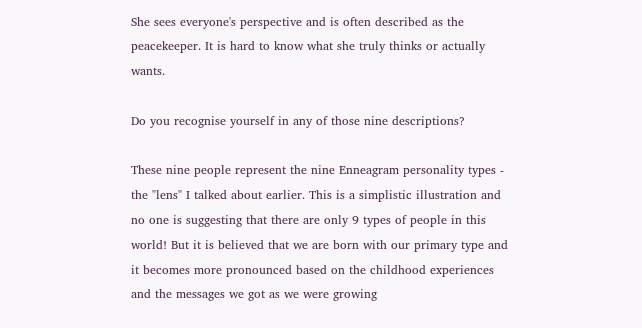She sees everyone's perspective and is often described as the peacekeeper. It is hard to know what she truly thinks or actually wants.

Do you recognise yourself in any of those nine descriptions?

These nine people represent the nine Enneagram personality types - the "lens" I talked about earlier. This is a simplistic illustration and no one is suggesting that there are only 9 types of people in this world! But it is believed that we are born with our primary type and it becomes more pronounced based on the childhood experiences and the messages we got as we were growing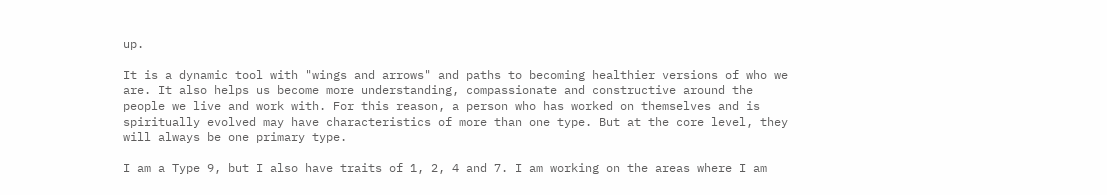up.

It is a dynamic tool with "wings and arrows" and paths to becoming healthier versions of who we are. It also helps us become more understanding, compassionate and constructive around the people we live and work with. For this reason, a person who has worked on themselves and is spiritually evolved may have characteristics of more than one type. But at the core level, they will always be one primary type.

I am a Type 9, but I also have traits of 1, 2, 4 and 7. I am working on the areas where I am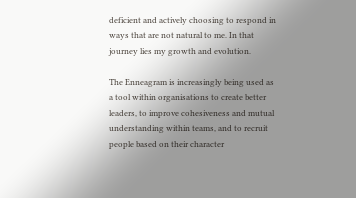deficient and actively choosing to respond in ways that are not natural to me. In that journey lies my growth and evolution.

The Enneagram is increasingly being used as a tool within organisations to create better leaders, to improve cohesiveness and mutual understanding within teams, and to recruit people based on their character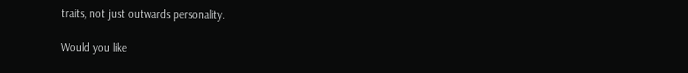traits, not just outwards personality.

Would you like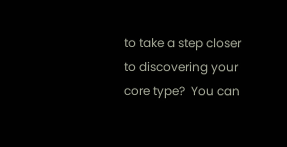to take a step closer to discovering your core type?  You can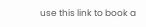use this link to book a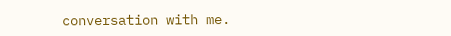conversation with me.